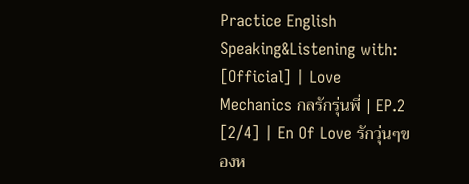Practice English Speaking&Listening with: [Official] | Love Mechanics กลรักรุ่นพี่ | EP.2 [2/4] | En Of Love รักวุ่นๆของห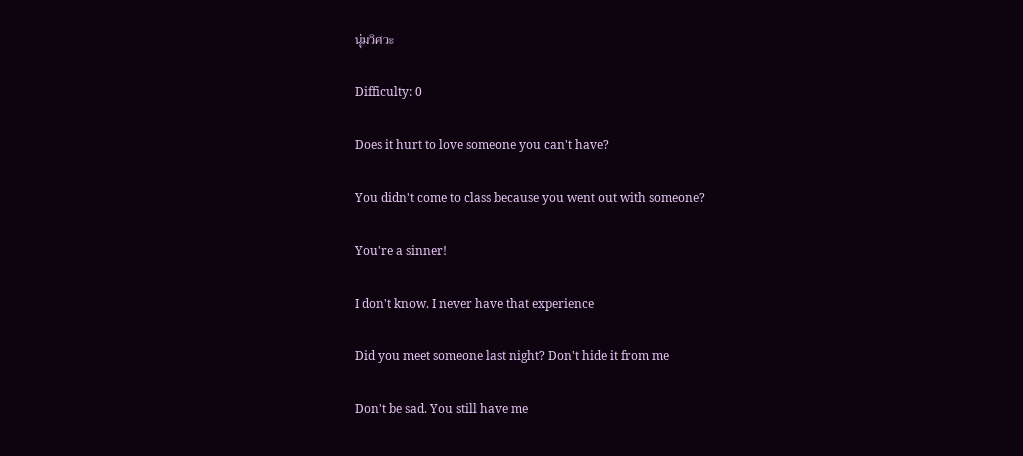นุ่มวิศวะ

Difficulty: 0

Does it hurt to love someone you can't have?

You didn't come to class because you went out with someone?

You're a sinner!

I don't know. I never have that experience

Did you meet someone last night? Don't hide it from me

Don't be sad. You still have me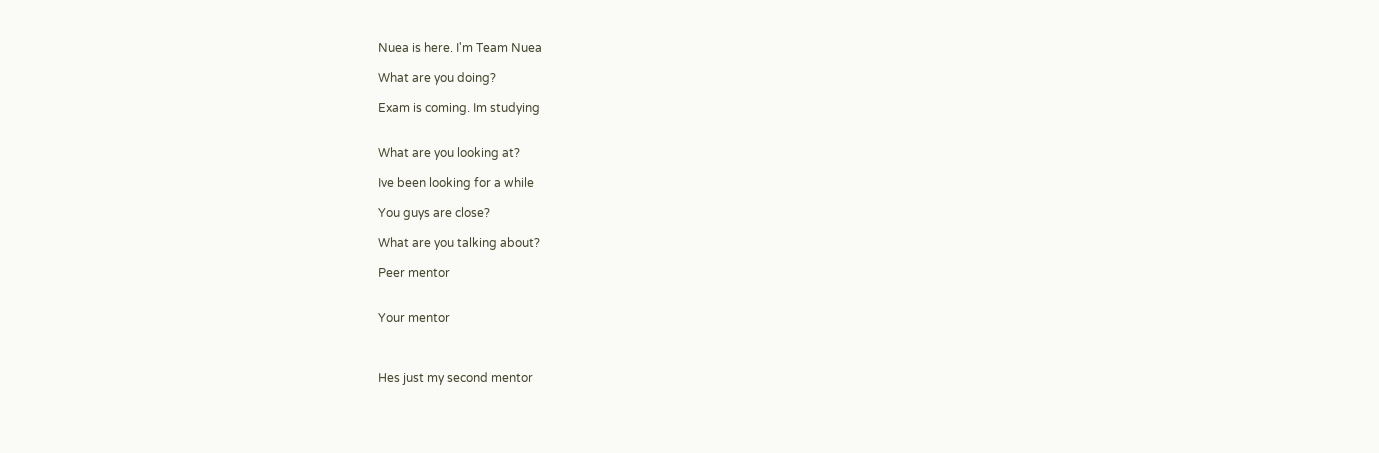Nuea is here. I'm Team Nuea

What are you doing?

Exam is coming. Im studying


What are you looking at?

Ive been looking for a while

You guys are close?

What are you talking about?

Peer mentor


Your mentor



Hes just my second mentor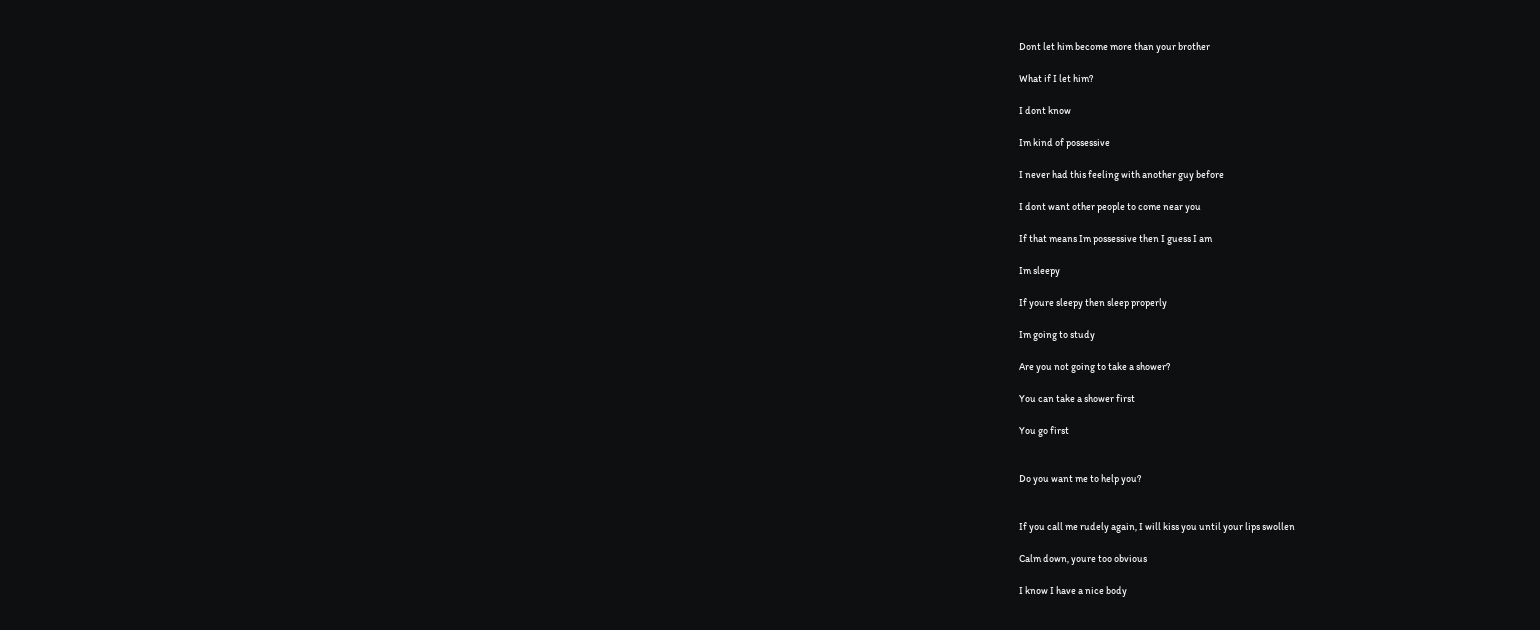Dont let him become more than your brother

What if I let him?

I dont know

Im kind of possessive

I never had this feeling with another guy before

I dont want other people to come near you

If that means Im possessive then I guess I am

Im sleepy

If youre sleepy then sleep properly

Im going to study

Are you not going to take a shower?

You can take a shower first

You go first


Do you want me to help you?


If you call me rudely again, I will kiss you until your lips swollen

Calm down, youre too obvious

I know I have a nice body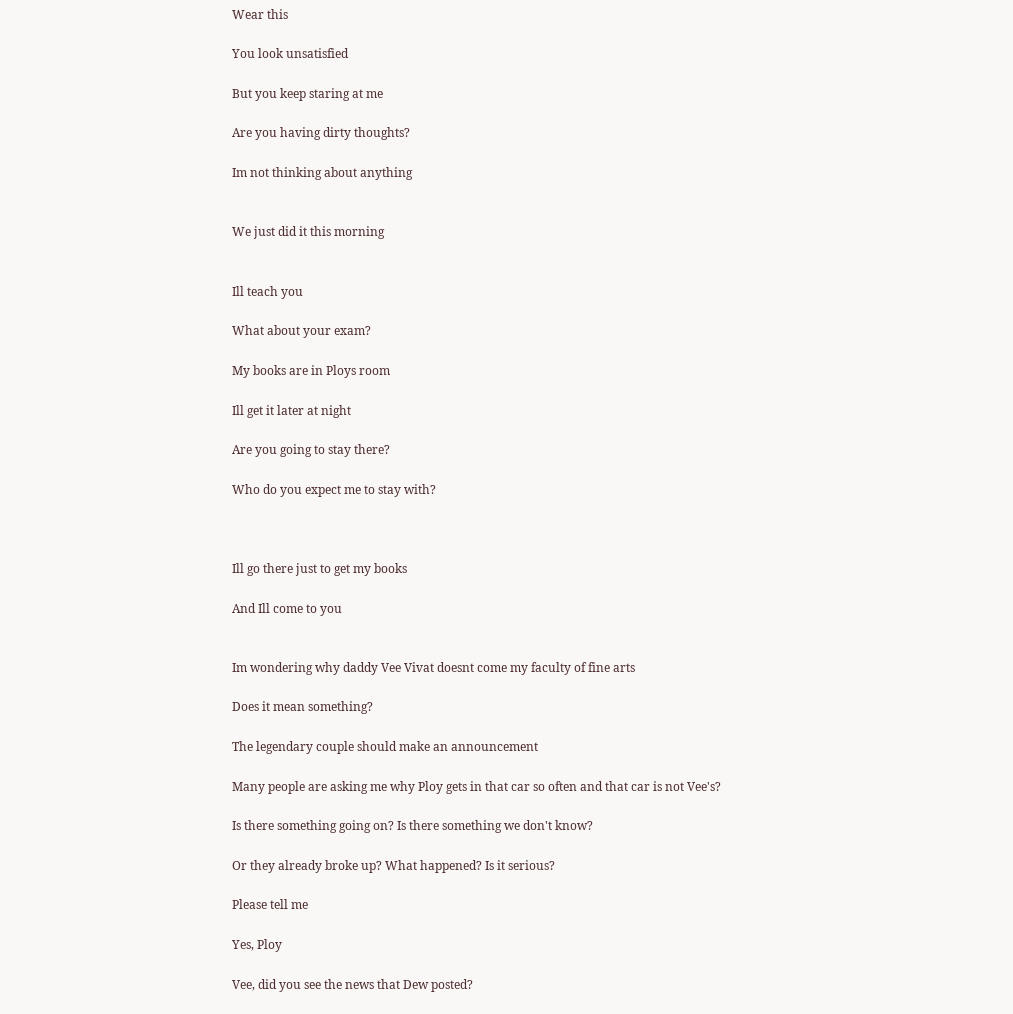Wear this

You look unsatisfied

But you keep staring at me

Are you having dirty thoughts?

Im not thinking about anything


We just did it this morning


Ill teach you

What about your exam?

My books are in Ploys room

Ill get it later at night

Are you going to stay there?

Who do you expect me to stay with?



Ill go there just to get my books

And Ill come to you


Im wondering why daddy Vee Vivat doesnt come my faculty of fine arts

Does it mean something?

The legendary couple should make an announcement

Many people are asking me why Ploy gets in that car so often and that car is not Vee's?

Is there something going on? Is there something we don't know?

Or they already broke up? What happened? Is it serious?

Please tell me

Yes, Ploy

Vee, did you see the news that Dew posted?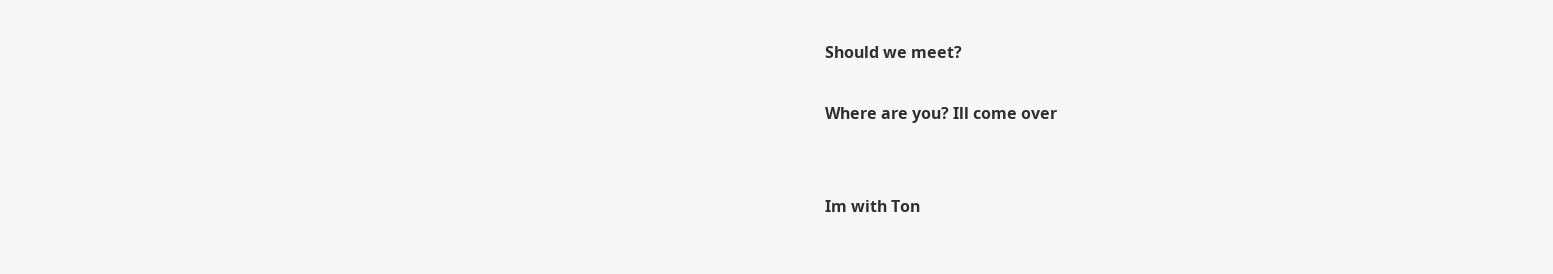Should we meet?

Where are you? Ill come over


Im with Ton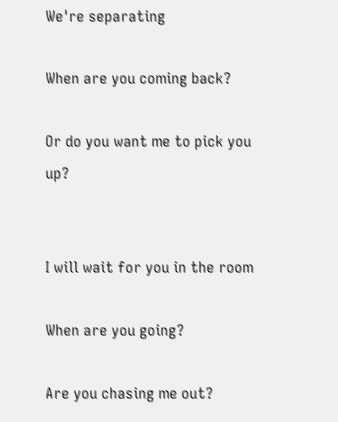We're separating

When are you coming back?

Or do you want me to pick you up?


I will wait for you in the room

When are you going?

Are you chasing me out?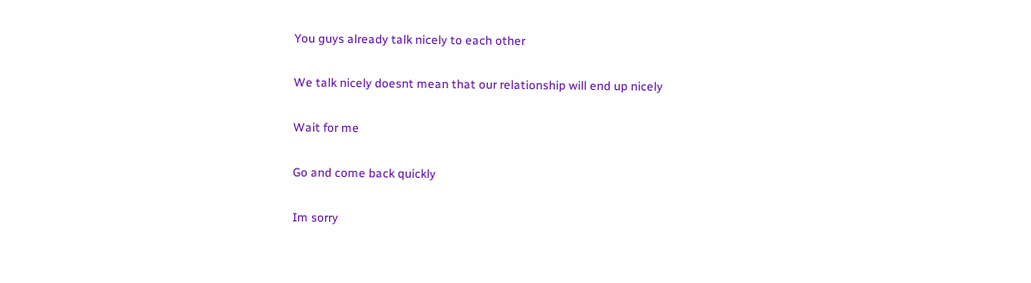You guys already talk nicely to each other

We talk nicely doesnt mean that our relationship will end up nicely

Wait for me

Go and come back quickly

Im sorry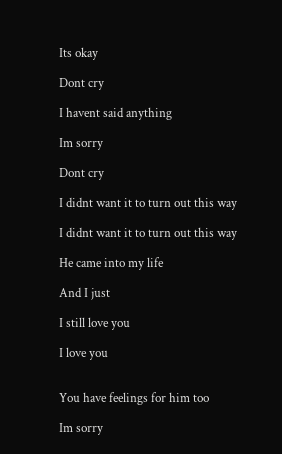Its okay

Dont cry

I havent said anything

Im sorry

Dont cry

I didnt want it to turn out this way

I didnt want it to turn out this way

He came into my life

And I just

I still love you

I love you


You have feelings for him too

Im sorry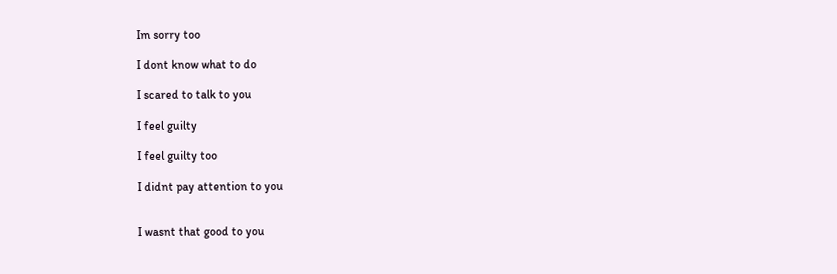Im sorry too

I dont know what to do

I scared to talk to you

I feel guilty

I feel guilty too

I didnt pay attention to you


I wasnt that good to you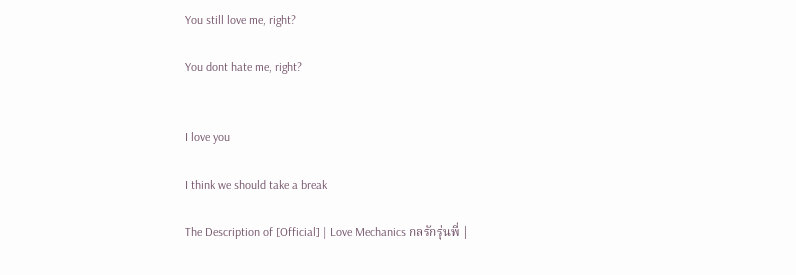You still love me, right?

You dont hate me, right?


I love you

I think we should take a break

The Description of [Official] | Love Mechanics กลรักรุ่นพี่ |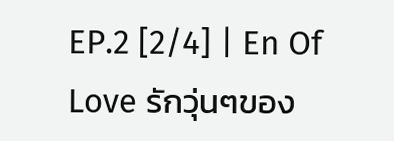EP.2 [2/4] | En Of Love รักวุ่นๆของ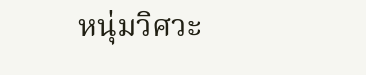หนุ่มวิศวะ